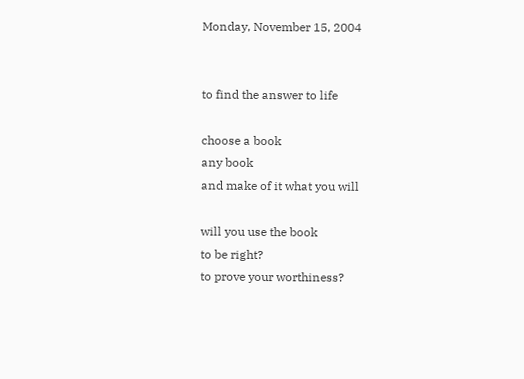Monday, November 15, 2004


to find the answer to life

choose a book
any book
and make of it what you will

will you use the book
to be right?
to prove your worthiness?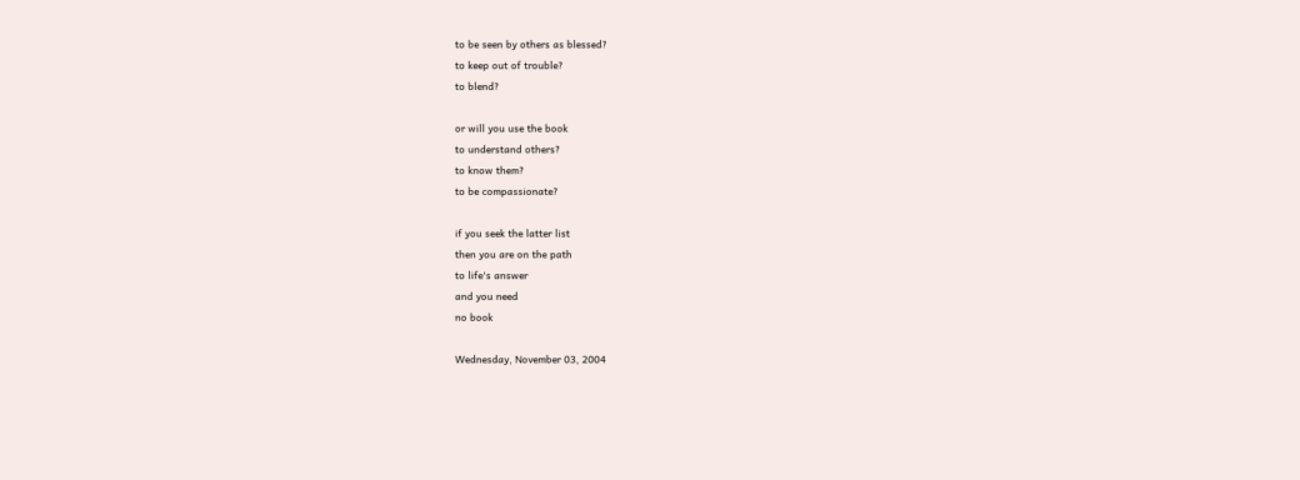to be seen by others as blessed?
to keep out of trouble?
to blend?

or will you use the book
to understand others?
to know them?
to be compassionate?

if you seek the latter list
then you are on the path
to life's answer
and you need
no book

Wednesday, November 03, 2004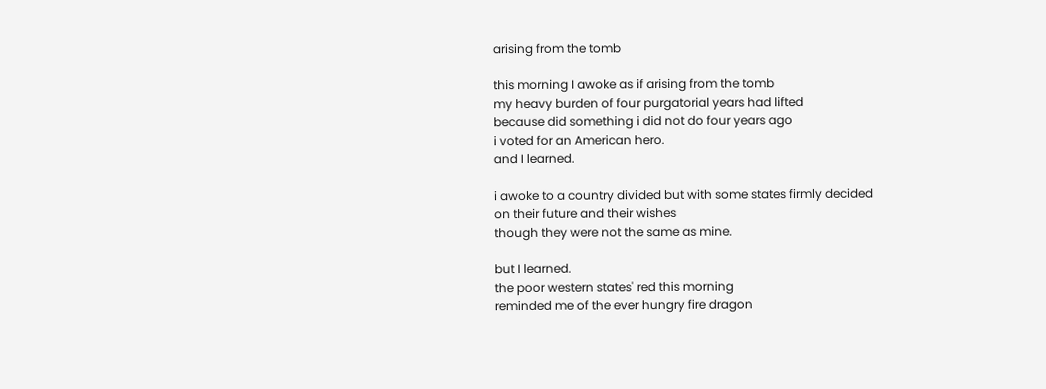arising from the tomb

this morning I awoke as if arising from the tomb
my heavy burden of four purgatorial years had lifted
because did something i did not do four years ago
i voted for an American hero.
and I learned.

i awoke to a country divided but with some states firmly decided
on their future and their wishes
though they were not the same as mine.

but I learned.
the poor western states' red this morning
reminded me of the ever hungry fire dragon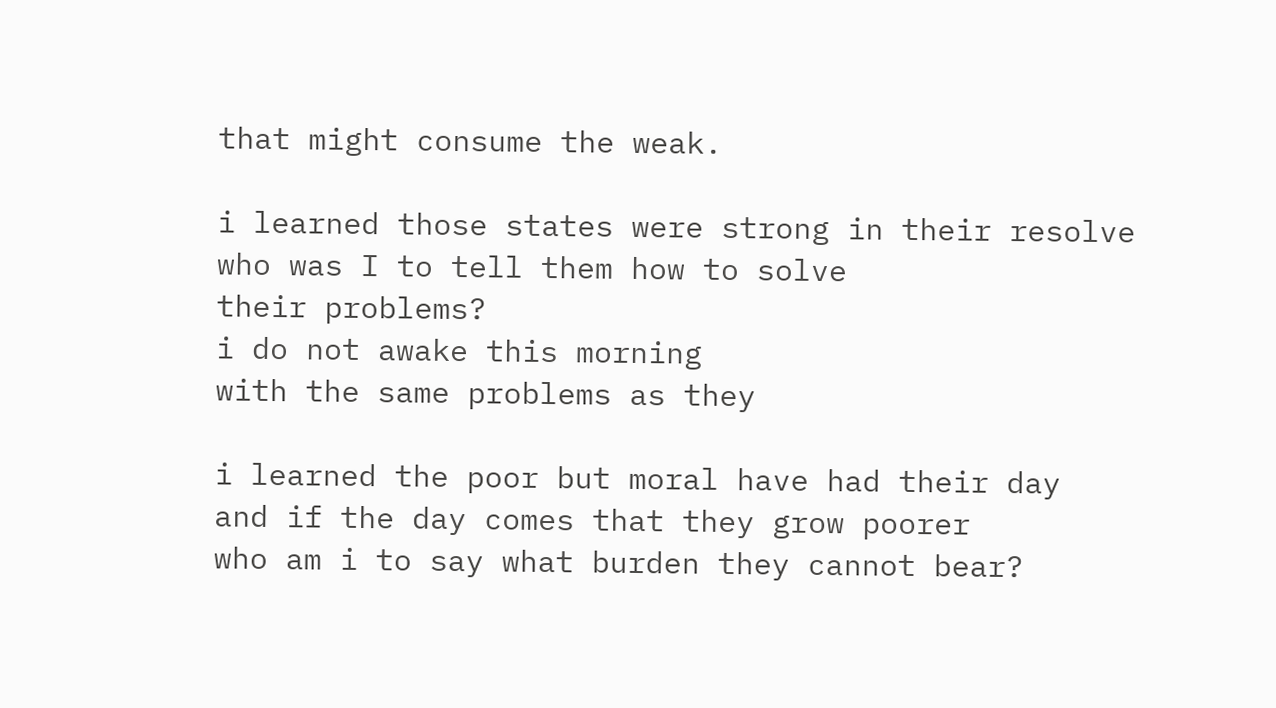that might consume the weak.

i learned those states were strong in their resolve
who was I to tell them how to solve
their problems?
i do not awake this morning
with the same problems as they

i learned the poor but moral have had their day
and if the day comes that they grow poorer
who am i to say what burden they cannot bear?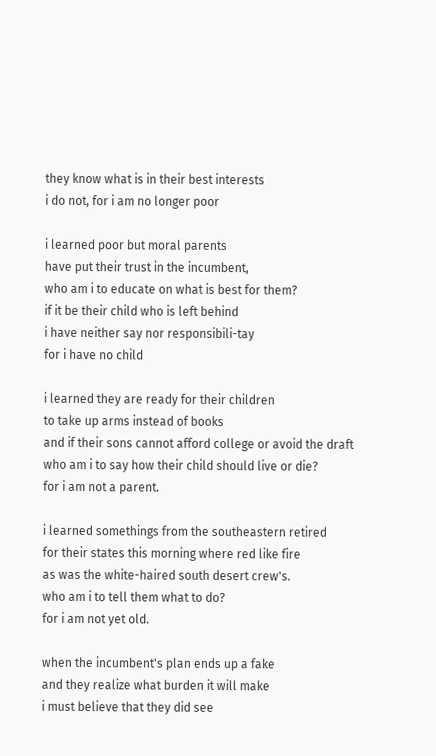they know what is in their best interests
i do not, for i am no longer poor

i learned poor but moral parents
have put their trust in the incumbent,
who am i to educate on what is best for them?
if it be their child who is left behind
i have neither say nor responsibili-tay
for i have no child

i learned they are ready for their children
to take up arms instead of books
and if their sons cannot afford college or avoid the draft
who am i to say how their child should live or die?
for i am not a parent.

i learned somethings from the southeastern retired
for their states this morning where red like fire
as was the white-haired south desert crew's.
who am i to tell them what to do?
for i am not yet old.

when the incumbent's plan ends up a fake
and they realize what burden it will make
i must believe that they did see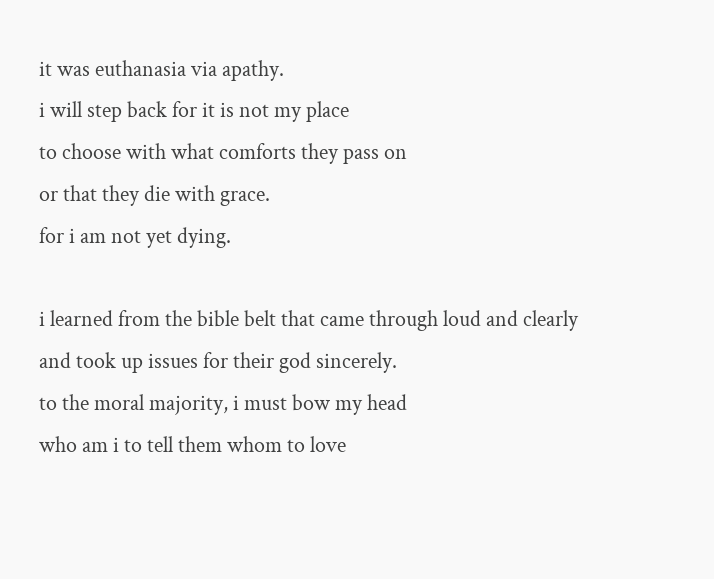it was euthanasia via apathy.
i will step back for it is not my place
to choose with what comforts they pass on
or that they die with grace.
for i am not yet dying.

i learned from the bible belt that came through loud and clearly
and took up issues for their god sincerely.
to the moral majority, i must bow my head
who am i to tell them whom to love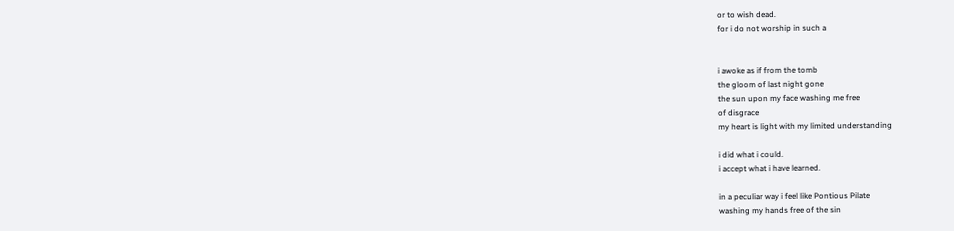or to wish dead.
for i do not worship in such a


i awoke as if from the tomb
the gloom of last night gone
the sun upon my face washing me free
of disgrace
my heart is light with my limited understanding

i did what i could.
i accept what i have learned.

in a peculiar way i feel like Pontious Pilate
washing my hands free of the sin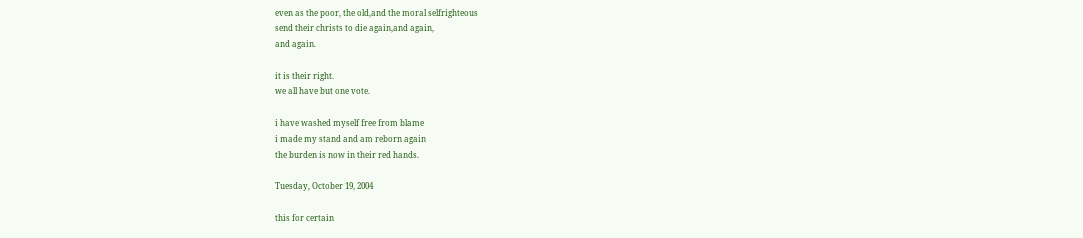even as the poor, the old,and the moral selfrighteous
send their christs to die again,and again,
and again.

it is their right.
we all have but one vote.

i have washed myself free from blame
i made my stand and am reborn again
the burden is now in their red hands.

Tuesday, October 19, 2004

this for certain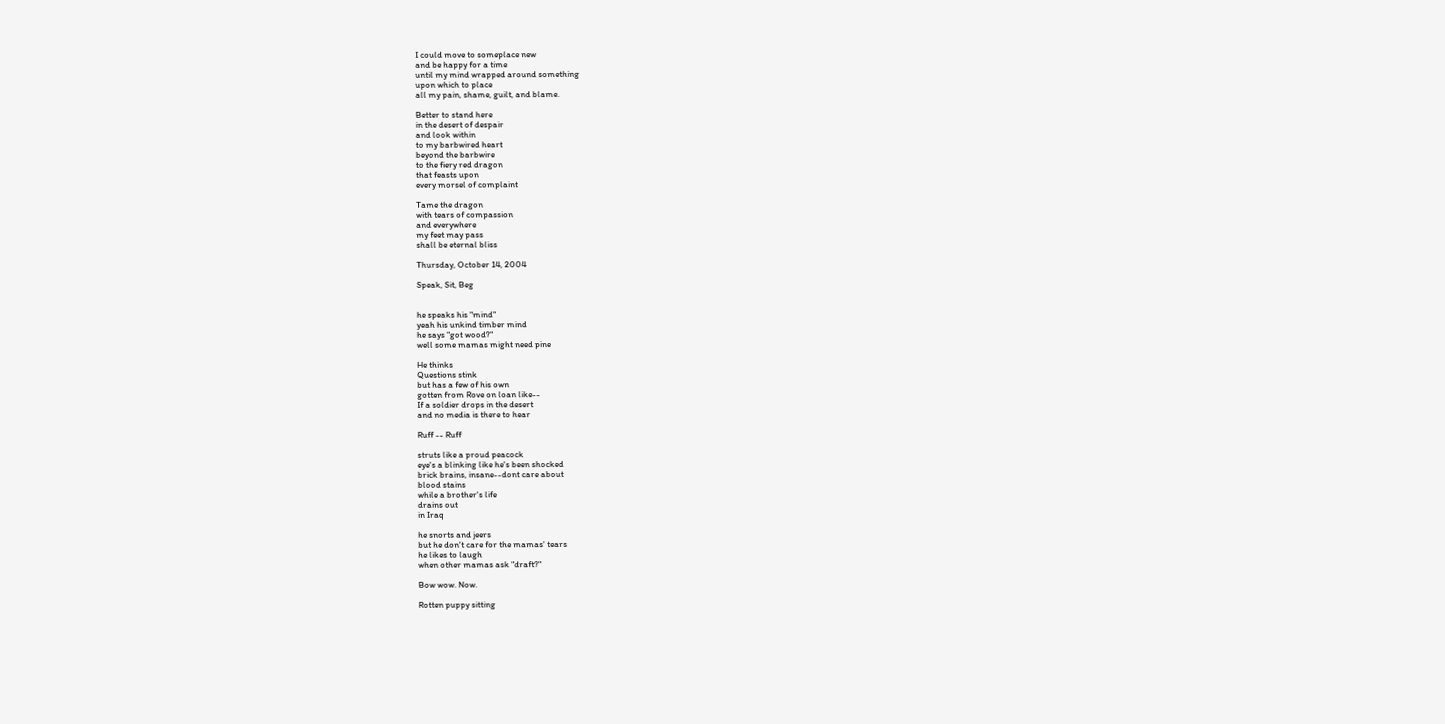I could move to someplace new
and be happy for a time
until my mind wrapped around something
upon which to place
all my pain, shame, guilt, and blame.

Better to stand here
in the desert of despair
and look within
to my barbwired heart
beyond the barbwire
to the fiery red dragon
that feasts upon
every morsel of complaint

Tame the dragon
with tears of compassion
and everywhere
my feet may pass
shall be eternal bliss

Thursday, October 14, 2004

Speak, Sit, Beg


he speaks his "mind"
yeah his unkind timber mind
he says "got wood?"
well some mamas might need pine

He thinks
Questions stink
but has a few of his own
gotten from Rove on loan like--
If a soldier drops in the desert
and no media is there to hear

Ruff -- Ruff

struts like a proud peacock
eye's a blinking like he's been shocked
brick brains, insane--dont care about
blood stains
while a brother's life
drains out
in Iraq

he snorts and jeers
but he don't care for the mamas' tears
he likes to laugh
when other mamas ask "draft?"

Bow wow. Now.

Rotten puppy sitting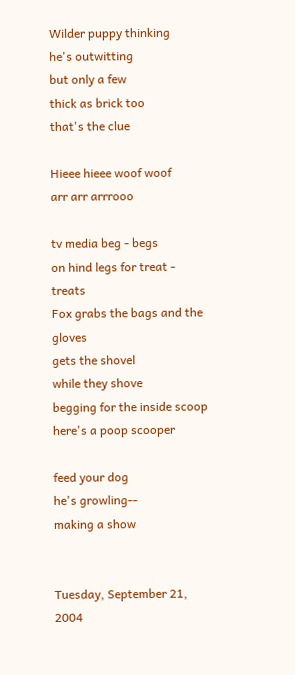Wilder puppy thinking
he's outwitting
but only a few
thick as brick too
that's the clue

Hieee hieee woof woof
arr arr arrrooo

tv media beg - begs
on hind legs for treat - treats
Fox grabs the bags and the gloves
gets the shovel
while they shove
begging for the inside scoop
here's a poop scooper

feed your dog
he's growling--
making a show


Tuesday, September 21, 2004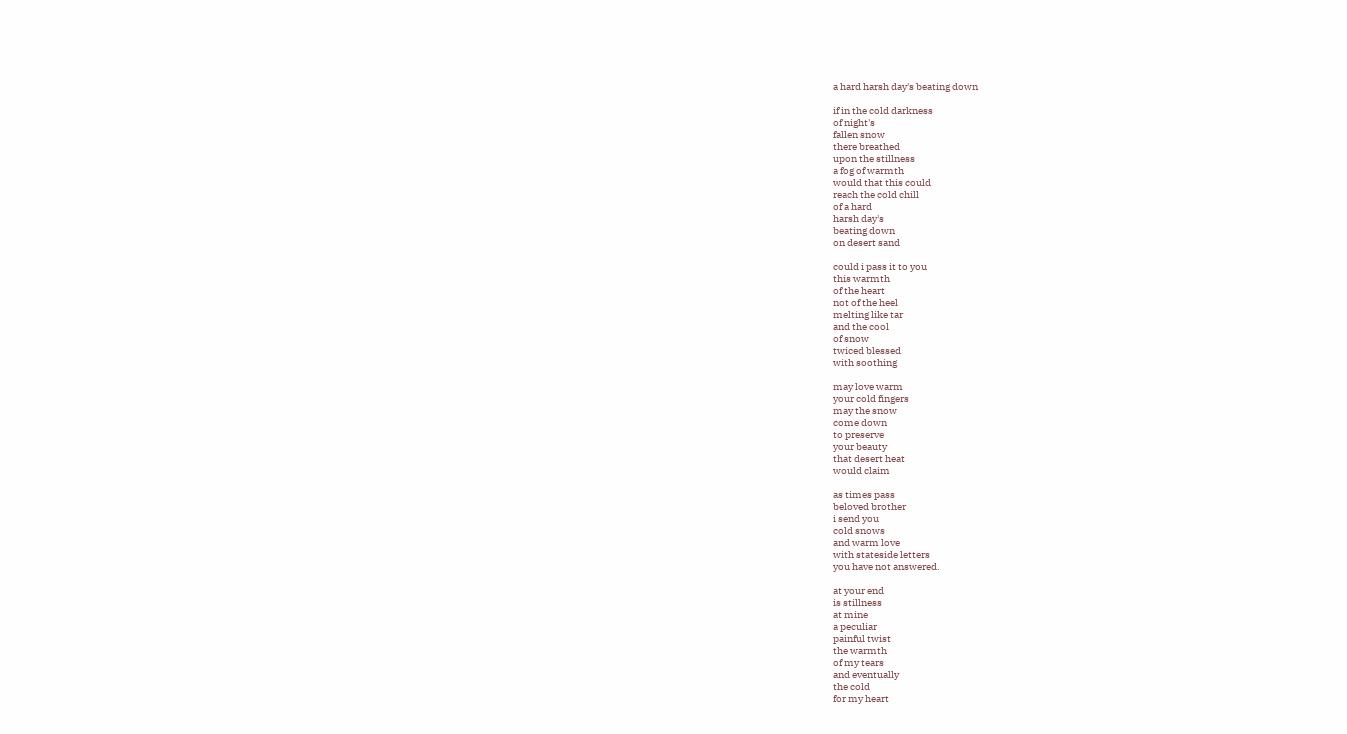a hard harsh day's beating down

if in the cold darkness
of night's
fallen snow
there breathed
upon the stillness
a fog of warmth
would that this could
reach the cold chill
of a hard
harsh day's
beating down
on desert sand

could i pass it to you
this warmth
of the heart
not of the heel
melting like tar
and the cool
of snow
twiced blessed
with soothing

may love warm
your cold fingers
may the snow
come down
to preserve
your beauty
that desert heat
would claim

as times pass
beloved brother
i send you
cold snows
and warm love
with stateside letters
you have not answered.

at your end
is stillness
at mine
a peculiar
painful twist
the warmth
of my tears
and eventually
the cold
for my heart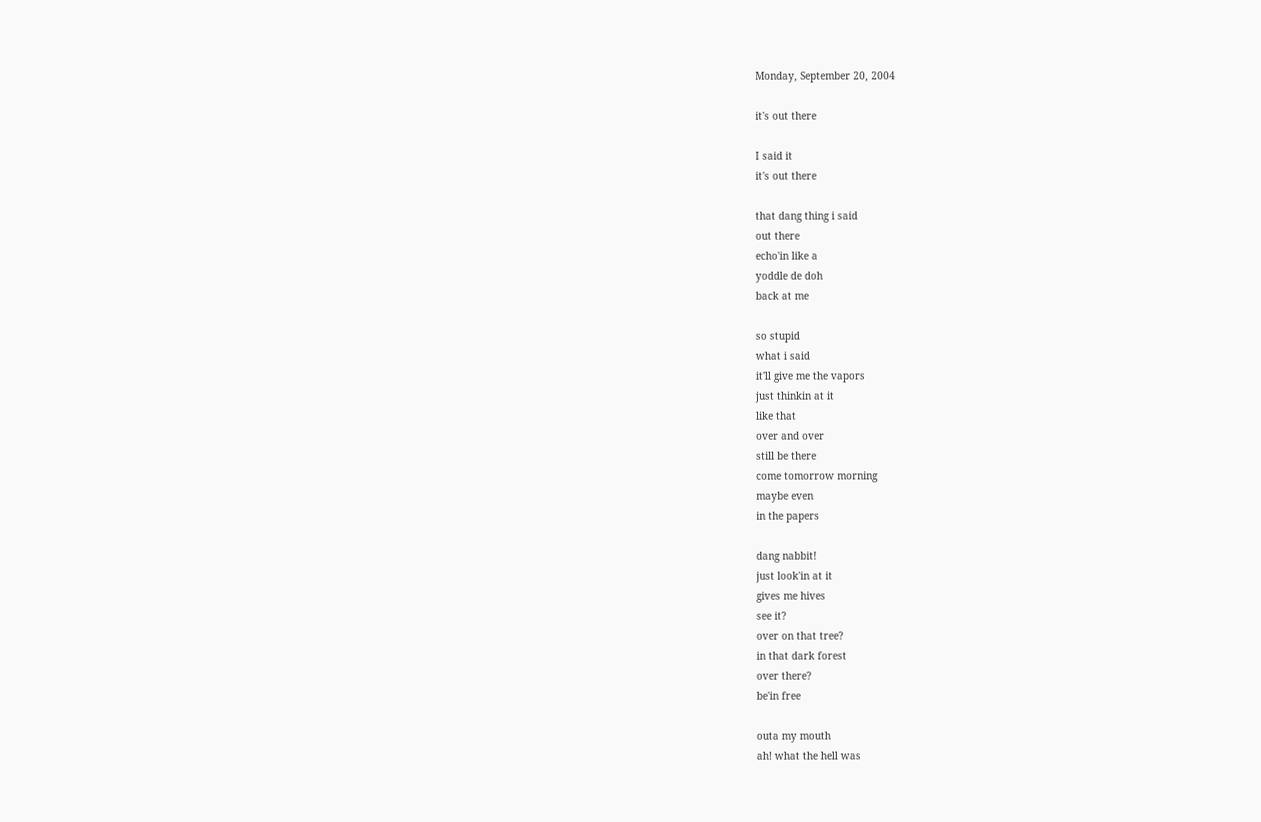Monday, September 20, 2004

it's out there

I said it
it's out there

that dang thing i said
out there
echo'in like a
yoddle de doh
back at me

so stupid
what i said
it'll give me the vapors
just thinkin at it
like that
over and over
still be there
come tomorrow morning
maybe even
in the papers

dang nabbit!
just look'in at it
gives me hives
see it?
over on that tree?
in that dark forest
over there?
be'in free

outa my mouth
ah! what the hell was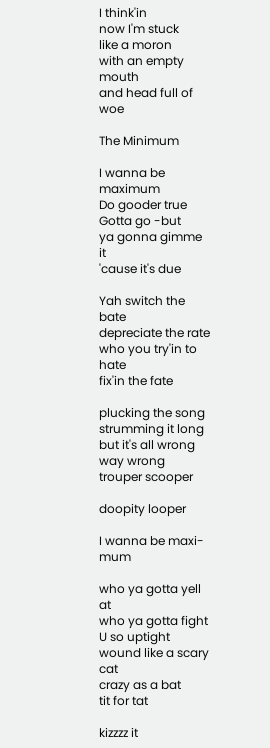I think'in
now I'm stuck
like a moron
with an empty mouth
and head full of woe

The Minimum

I wanna be maximum
Do gooder true
Gotta go -but
ya gonna gimme it
'cause it's due

Yah switch the bate
depreciate the rate
who you try'in to hate
fix'in the fate

plucking the song
strumming it long
but it's all wrong
way wrong
trouper scooper

doopity looper

I wanna be maxi-mum

who ya gotta yell at
who ya gotta fight
U so uptight
wound like a scary cat
crazy as a bat
tit for tat

kizzzz it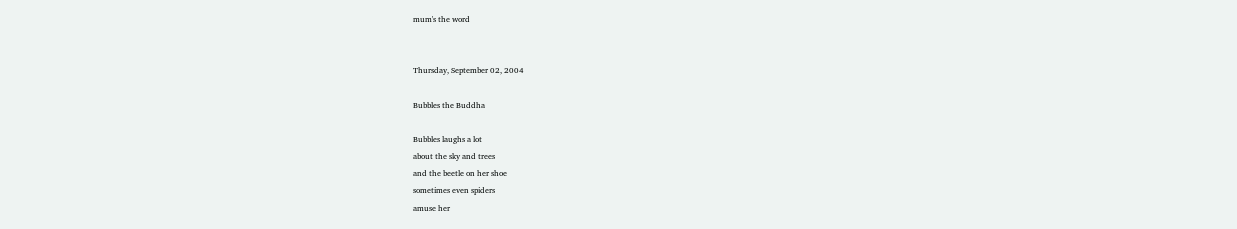mum's the word


Thursday, September 02, 2004

Bubbles the Buddha

Bubbles laughs a lot
about the sky and trees
and the beetle on her shoe
sometimes even spiders
amuse her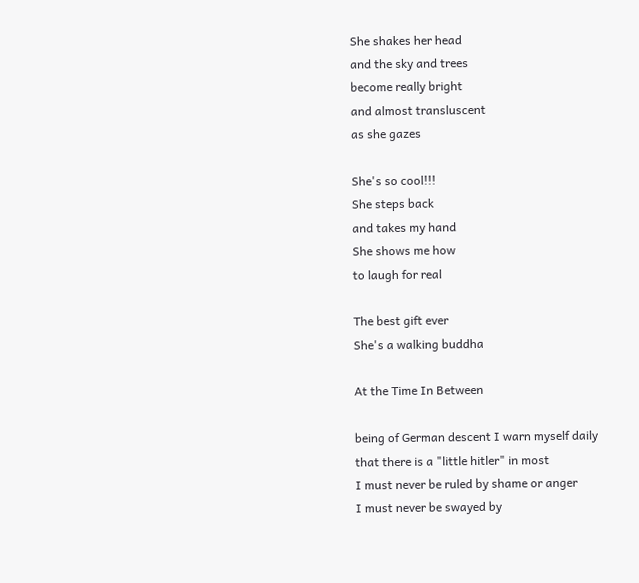She shakes her head
and the sky and trees
become really bright
and almost transluscent
as she gazes

She's so cool!!!
She steps back
and takes my hand
She shows me how
to laugh for real

The best gift ever
She's a walking buddha

At the Time In Between

being of German descent I warn myself daily
that there is a "little hitler" in most
I must never be ruled by shame or anger
I must never be swayed by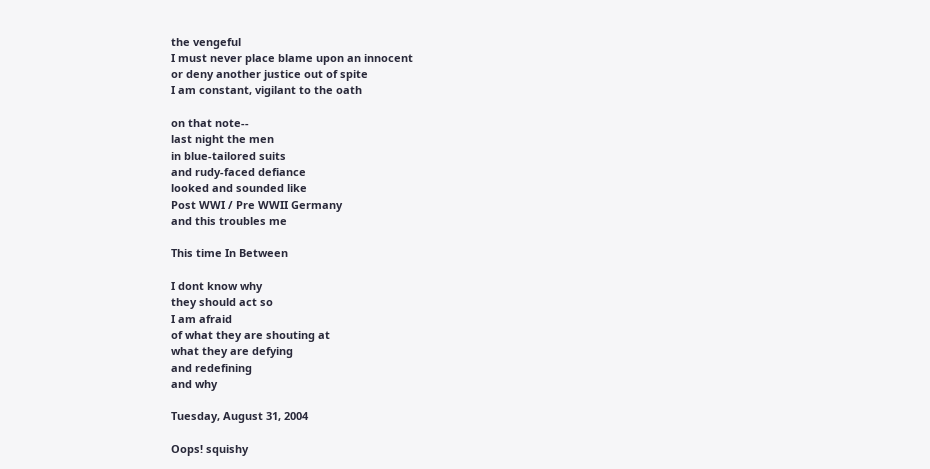the vengeful
I must never place blame upon an innocent
or deny another justice out of spite
I am constant, vigilant to the oath

on that note--
last night the men
in blue-tailored suits
and rudy-faced defiance
looked and sounded like
Post WWI / Pre WWII Germany
and this troubles me

This time In Between

I dont know why
they should act so
I am afraid
of what they are shouting at
what they are defying
and redefining
and why

Tuesday, August 31, 2004

Oops! squishy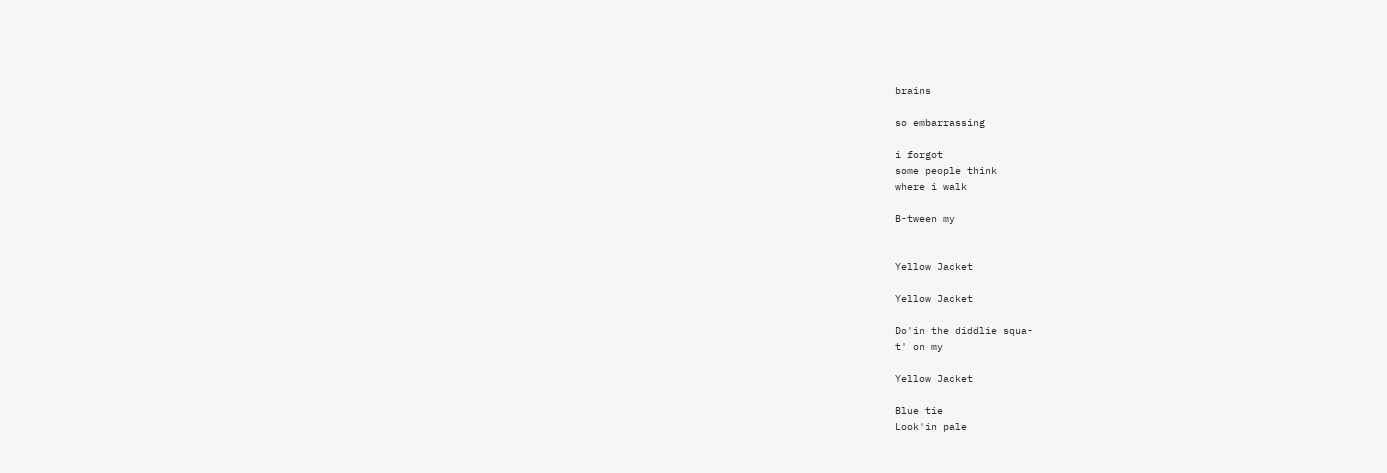brains

so embarrassing

i forgot
some people think
where i walk

B-tween my


Yellow Jacket

Yellow Jacket

Do'in the diddlie squa-
t' on my

Yellow Jacket

Blue tie
Look'in pale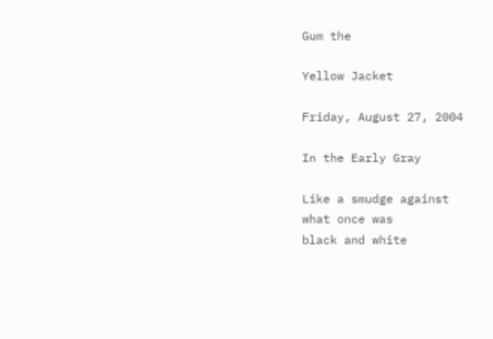Gum the

Yellow Jacket

Friday, August 27, 2004

In the Early Gray

Like a smudge against
what once was
black and white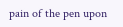pain of the pen upon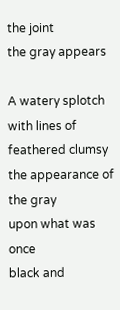the joint
the gray appears

A watery splotch
with lines of feathered clumsy
the appearance of the gray
upon what was once
black and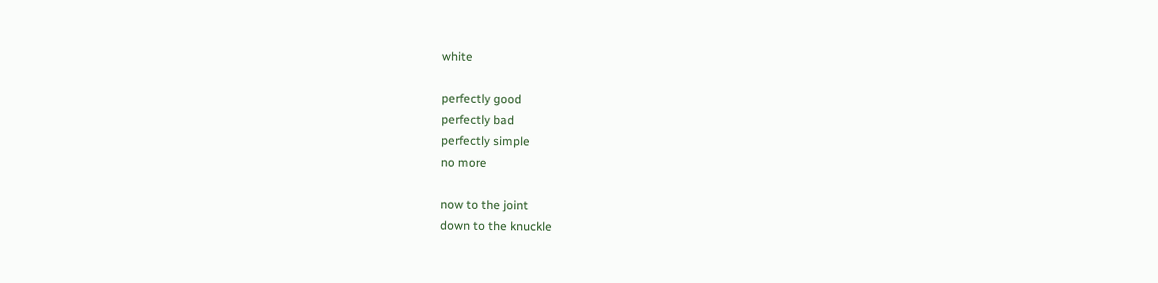white

perfectly good
perfectly bad
perfectly simple
no more

now to the joint
down to the knuckle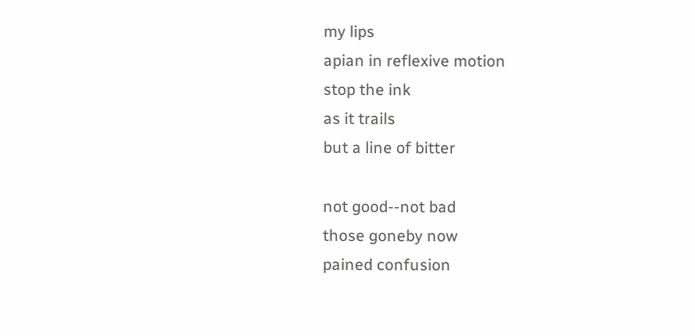my lips
apian in reflexive motion
stop the ink
as it trails
but a line of bitter

not good--not bad
those goneby now
pained confusion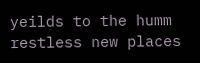yeilds to the humm
restless new places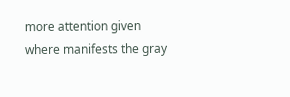more attention given
where manifests the gray